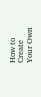How to Create Your Own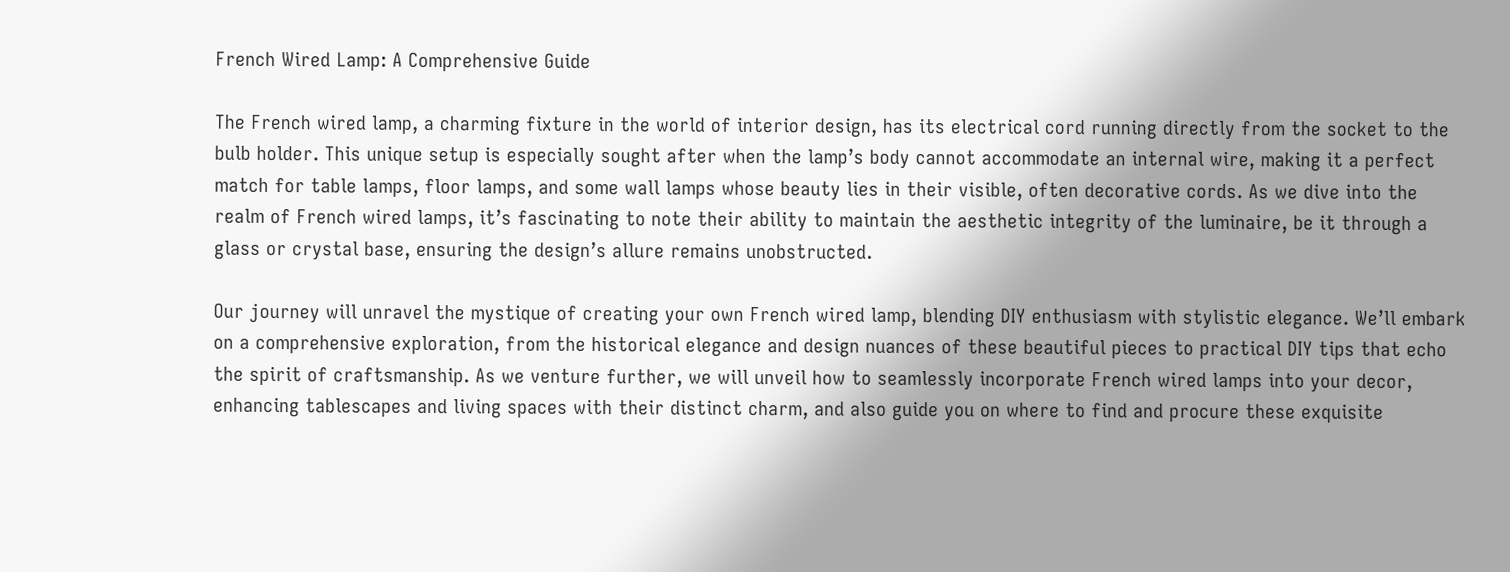French Wired Lamp: A Comprehensive Guide

The French wired lamp, a charming fixture in the world of interior design, has its electrical cord running directly from the socket to the bulb holder. This unique setup is especially sought after when the lamp’s body cannot accommodate an internal wire, making it a perfect match for table lamps, floor lamps, and some wall lamps whose beauty lies in their visible, often decorative cords. As we dive into the realm of French wired lamps, it’s fascinating to note their ability to maintain the aesthetic integrity of the luminaire, be it through a glass or crystal base, ensuring the design’s allure remains unobstructed.

Our journey will unravel the mystique of creating your own French wired lamp, blending DIY enthusiasm with stylistic elegance. We’ll embark on a comprehensive exploration, from the historical elegance and design nuances of these beautiful pieces to practical DIY tips that echo the spirit of craftsmanship. As we venture further, we will unveil how to seamlessly incorporate French wired lamps into your decor, enhancing tablescapes and living spaces with their distinct charm, and also guide you on where to find and procure these exquisite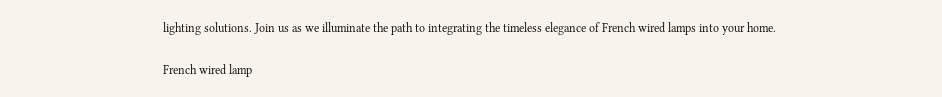lighting solutions. Join us as we illuminate the path to integrating the timeless elegance of French wired lamps into your home.

French wired lamp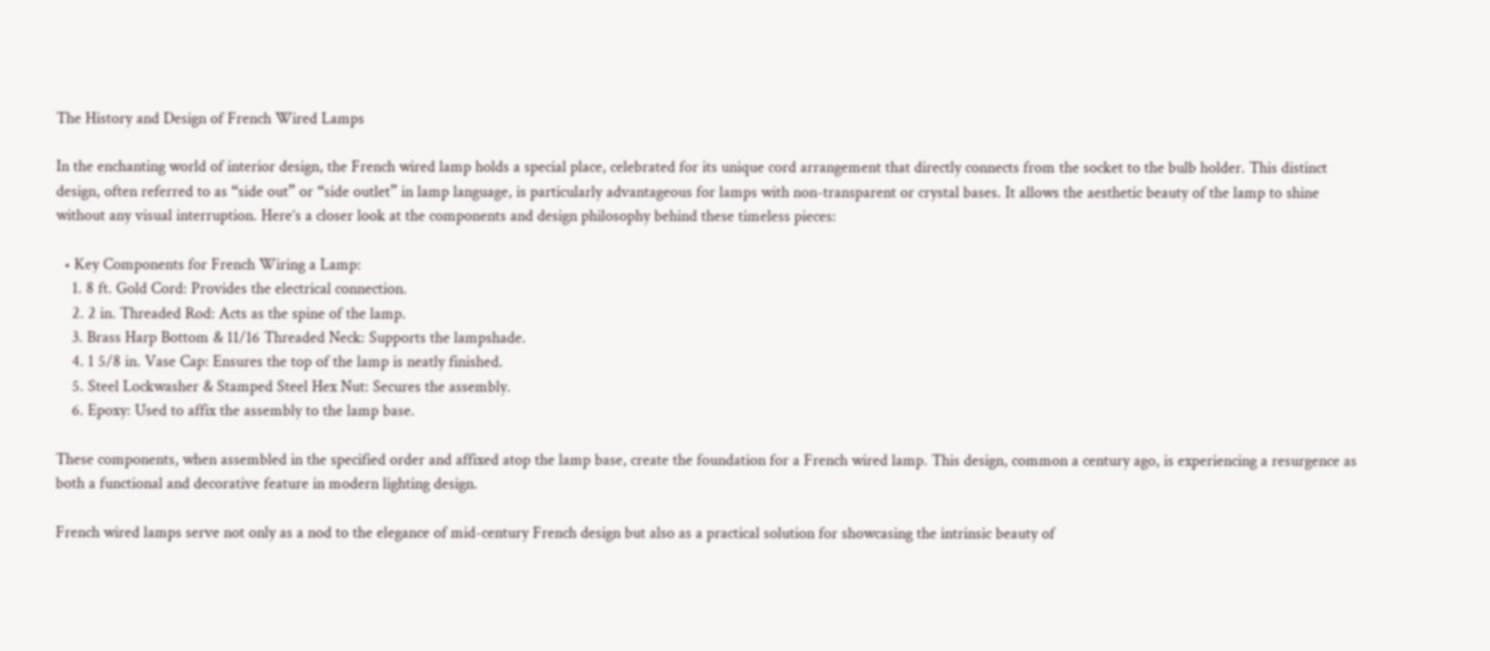The History and Design of French Wired Lamps

In the enchanting world of interior design, the French wired lamp holds a special place, celebrated for its unique cord arrangement that directly connects from the socket to the bulb holder. This distinct design, often referred to as “side out” or “side outlet” in lamp language, is particularly advantageous for lamps with non-transparent or crystal bases. It allows the aesthetic beauty of the lamp to shine without any visual interruption. Here’s a closer look at the components and design philosophy behind these timeless pieces:

  • Key Components for French Wiring a Lamp:
    1. 8 ft. Gold Cord: Provides the electrical connection.
    2. 2 in. Threaded Rod: Acts as the spine of the lamp.
    3. Brass Harp Bottom & 11/16 Threaded Neck: Supports the lampshade.
    4. 1 5/8 in. Vase Cap: Ensures the top of the lamp is neatly finished.
    5. Steel Lockwasher & Stamped Steel Hex Nut: Secures the assembly.
    6. Epoxy: Used to affix the assembly to the lamp base.

These components, when assembled in the specified order and affixed atop the lamp base, create the foundation for a French wired lamp. This design, common a century ago, is experiencing a resurgence as both a functional and decorative feature in modern lighting design.

French wired lamps serve not only as a nod to the elegance of mid-century French design but also as a practical solution for showcasing the intrinsic beauty of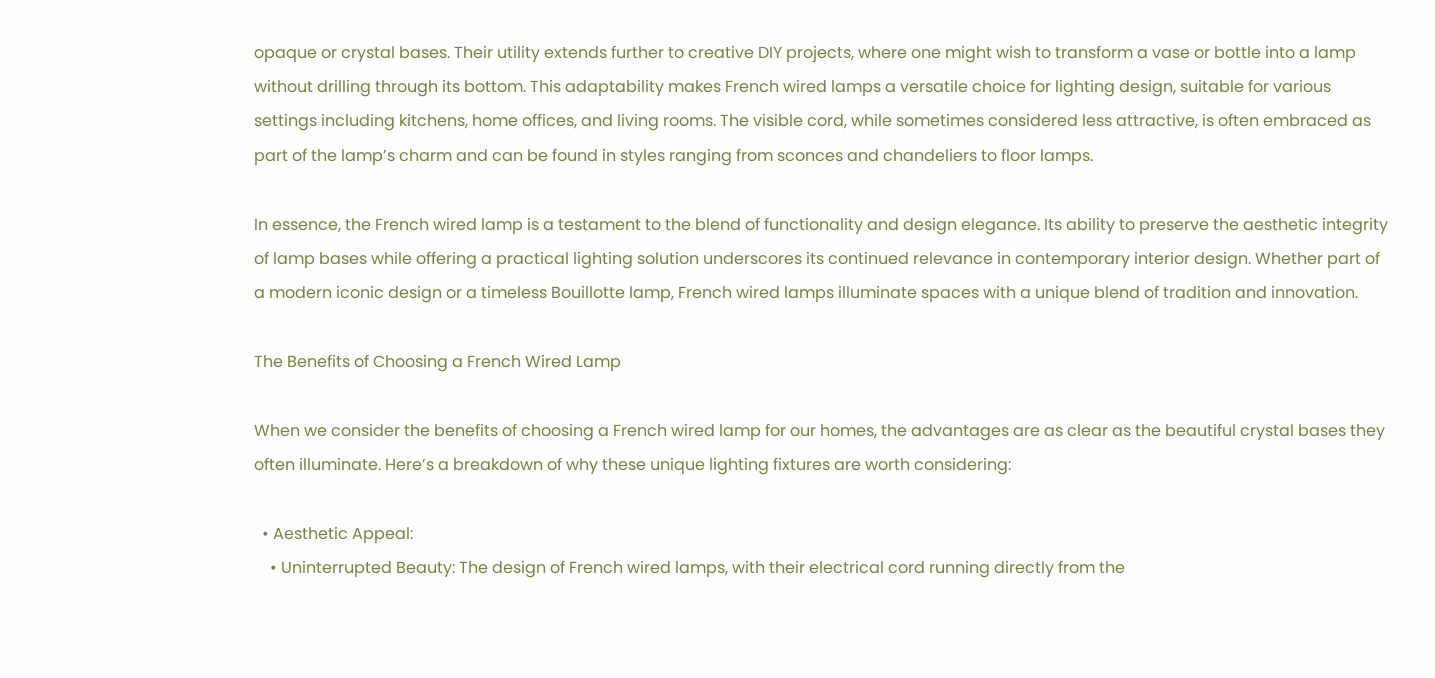opaque or crystal bases. Their utility extends further to creative DIY projects, where one might wish to transform a vase or bottle into a lamp without drilling through its bottom. This adaptability makes French wired lamps a versatile choice for lighting design, suitable for various settings including kitchens, home offices, and living rooms. The visible cord, while sometimes considered less attractive, is often embraced as part of the lamp’s charm and can be found in styles ranging from sconces and chandeliers to floor lamps.

In essence, the French wired lamp is a testament to the blend of functionality and design elegance. Its ability to preserve the aesthetic integrity of lamp bases while offering a practical lighting solution underscores its continued relevance in contemporary interior design. Whether part of a modern iconic design or a timeless Bouillotte lamp, French wired lamps illuminate spaces with a unique blend of tradition and innovation.

The Benefits of Choosing a French Wired Lamp

When we consider the benefits of choosing a French wired lamp for our homes, the advantages are as clear as the beautiful crystal bases they often illuminate. Here’s a breakdown of why these unique lighting fixtures are worth considering:

  • Aesthetic Appeal:
    • Uninterrupted Beauty: The design of French wired lamps, with their electrical cord running directly from the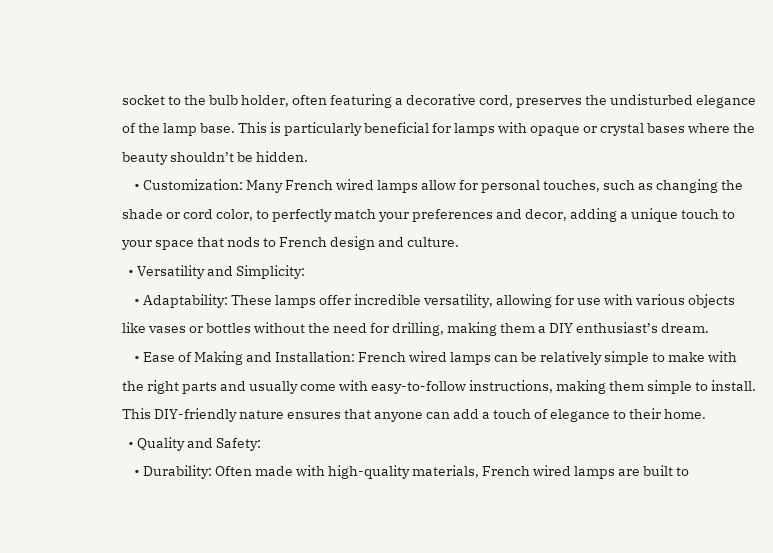socket to the bulb holder, often featuring a decorative cord, preserves the undisturbed elegance of the lamp base. This is particularly beneficial for lamps with opaque or crystal bases where the beauty shouldn’t be hidden.
    • Customization: Many French wired lamps allow for personal touches, such as changing the shade or cord color, to perfectly match your preferences and decor, adding a unique touch to your space that nods to French design and culture.
  • Versatility and Simplicity:
    • Adaptability: These lamps offer incredible versatility, allowing for use with various objects like vases or bottles without the need for drilling, making them a DIY enthusiast’s dream.
    • Ease of Making and Installation: French wired lamps can be relatively simple to make with the right parts and usually come with easy-to-follow instructions, making them simple to install. This DIY-friendly nature ensures that anyone can add a touch of elegance to their home.
  • Quality and Safety:
    • Durability: Often made with high-quality materials, French wired lamps are built to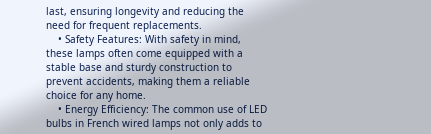last, ensuring longevity and reducing the need for frequent replacements.
    • Safety Features: With safety in mind, these lamps often come equipped with a stable base and sturdy construction to prevent accidents, making them a reliable choice for any home.
    • Energy Efficiency: The common use of LED bulbs in French wired lamps not only adds to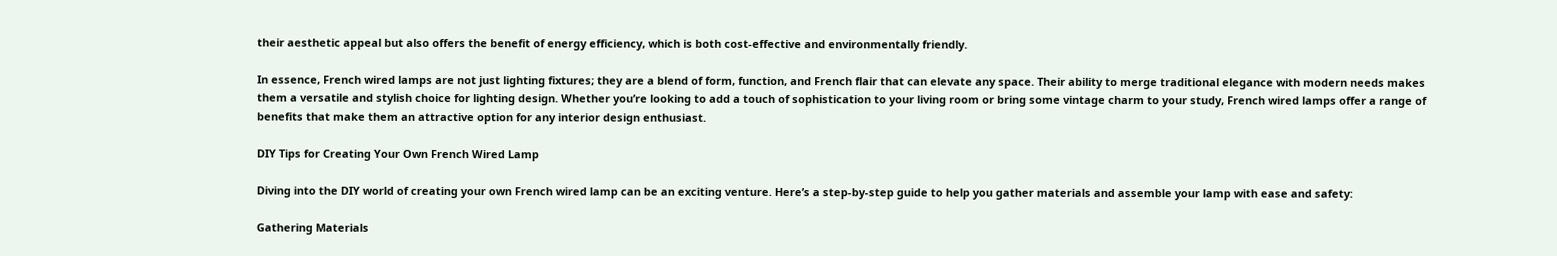their aesthetic appeal but also offers the benefit of energy efficiency, which is both cost-effective and environmentally friendly.

In essence, French wired lamps are not just lighting fixtures; they are a blend of form, function, and French flair that can elevate any space. Their ability to merge traditional elegance with modern needs makes them a versatile and stylish choice for lighting design. Whether you’re looking to add a touch of sophistication to your living room or bring some vintage charm to your study, French wired lamps offer a range of benefits that make them an attractive option for any interior design enthusiast.

DIY Tips for Creating Your Own French Wired Lamp

Diving into the DIY world of creating your own French wired lamp can be an exciting venture. Here’s a step-by-step guide to help you gather materials and assemble your lamp with ease and safety:

Gathering Materials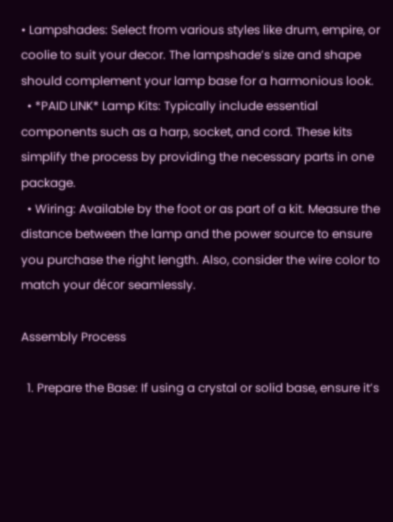• Lampshades: Select from various styles like drum, empire, or coolie to suit your decor. The lampshade’s size and shape should complement your lamp base for a harmonious look.
  • *PAID LINK* Lamp Kits: Typically include essential components such as a harp, socket, and cord. These kits simplify the process by providing the necessary parts in one package.
  • Wiring: Available by the foot or as part of a kit. Measure the distance between the lamp and the power source to ensure you purchase the right length. Also, consider the wire color to match your décor seamlessly.

Assembly Process

  1. Prepare the Base: If using a crystal or solid base, ensure it’s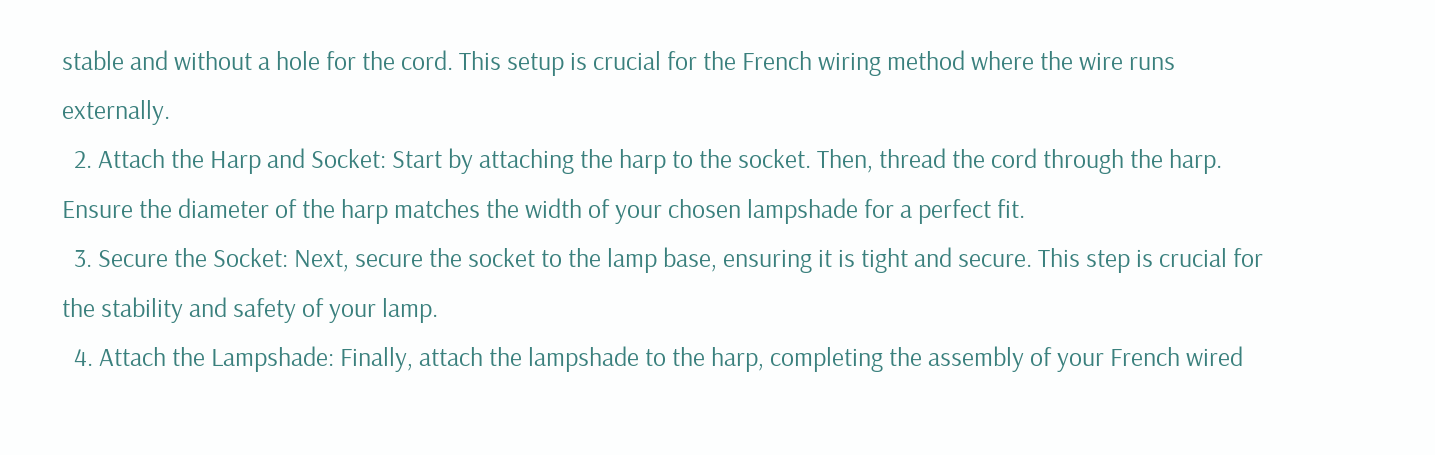stable and without a hole for the cord. This setup is crucial for the French wiring method where the wire runs externally.
  2. Attach the Harp and Socket: Start by attaching the harp to the socket. Then, thread the cord through the harp. Ensure the diameter of the harp matches the width of your chosen lampshade for a perfect fit.
  3. Secure the Socket: Next, secure the socket to the lamp base, ensuring it is tight and secure. This step is crucial for the stability and safety of your lamp.
  4. Attach the Lampshade: Finally, attach the lampshade to the harp, completing the assembly of your French wired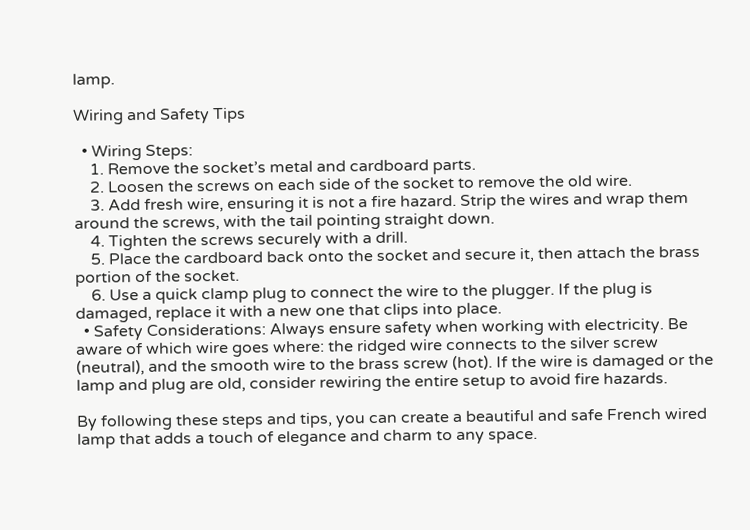lamp.

Wiring and Safety Tips

  • Wiring Steps:
    1. Remove the socket’s metal and cardboard parts.
    2. Loosen the screws on each side of the socket to remove the old wire.
    3. Add fresh wire, ensuring it is not a fire hazard. Strip the wires and wrap them around the screws, with the tail pointing straight down.
    4. Tighten the screws securely with a drill.
    5. Place the cardboard back onto the socket and secure it, then attach the brass portion of the socket.
    6. Use a quick clamp plug to connect the wire to the plugger. If the plug is damaged, replace it with a new one that clips into place.
  • Safety Considerations: Always ensure safety when working with electricity. Be aware of which wire goes where: the ridged wire connects to the silver screw (neutral), and the smooth wire to the brass screw (hot). If the wire is damaged or the lamp and plug are old, consider rewiring the entire setup to avoid fire hazards.

By following these steps and tips, you can create a beautiful and safe French wired lamp that adds a touch of elegance and charm to any space.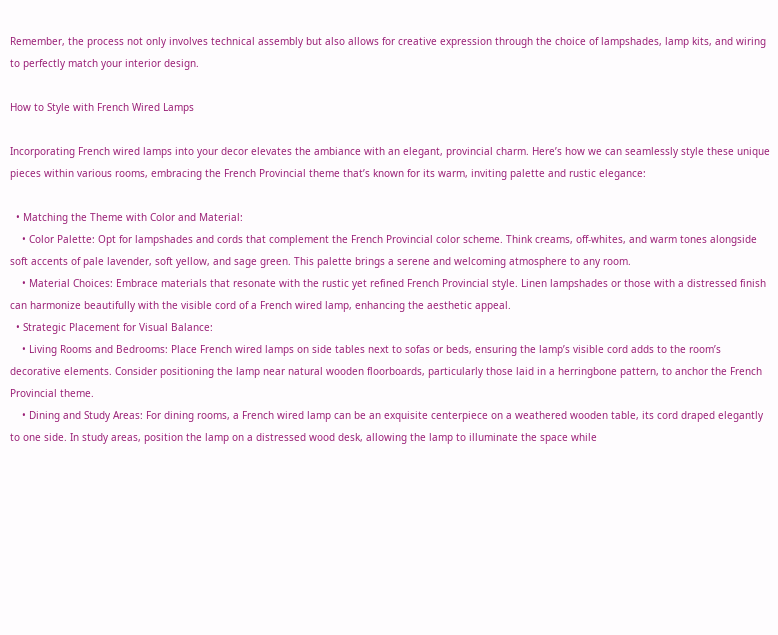Remember, the process not only involves technical assembly but also allows for creative expression through the choice of lampshades, lamp kits, and wiring to perfectly match your interior design.

How to Style with French Wired Lamps

Incorporating French wired lamps into your decor elevates the ambiance with an elegant, provincial charm. Here’s how we can seamlessly style these unique pieces within various rooms, embracing the French Provincial theme that’s known for its warm, inviting palette and rustic elegance:

  • Matching the Theme with Color and Material:
    • Color Palette: Opt for lampshades and cords that complement the French Provincial color scheme. Think creams, off-whites, and warm tones alongside soft accents of pale lavender, soft yellow, and sage green. This palette brings a serene and welcoming atmosphere to any room.
    • Material Choices: Embrace materials that resonate with the rustic yet refined French Provincial style. Linen lampshades or those with a distressed finish can harmonize beautifully with the visible cord of a French wired lamp, enhancing the aesthetic appeal.
  • Strategic Placement for Visual Balance:
    • Living Rooms and Bedrooms: Place French wired lamps on side tables next to sofas or beds, ensuring the lamp’s visible cord adds to the room’s decorative elements. Consider positioning the lamp near natural wooden floorboards, particularly those laid in a herringbone pattern, to anchor the French Provincial theme.
    • Dining and Study Areas: For dining rooms, a French wired lamp can be an exquisite centerpiece on a weathered wooden table, its cord draped elegantly to one side. In study areas, position the lamp on a distressed wood desk, allowing the lamp to illuminate the space while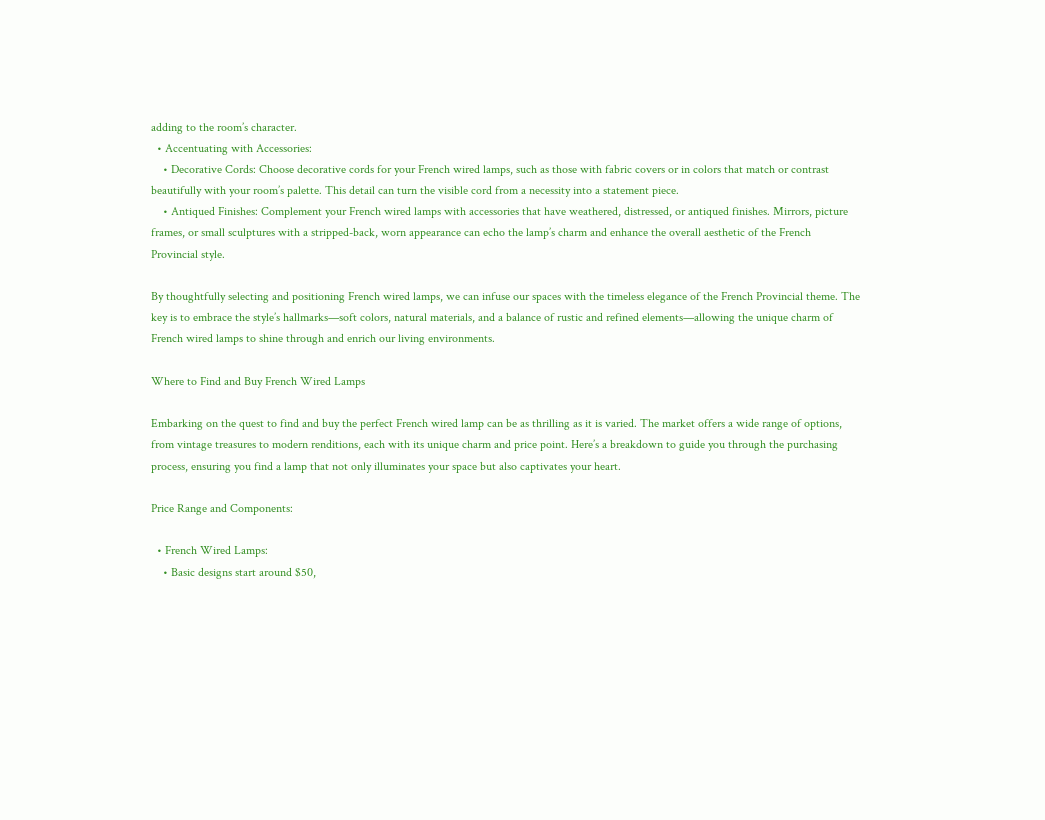adding to the room’s character.
  • Accentuating with Accessories:
    • Decorative Cords: Choose decorative cords for your French wired lamps, such as those with fabric covers or in colors that match or contrast beautifully with your room’s palette. This detail can turn the visible cord from a necessity into a statement piece.
    • Antiqued Finishes: Complement your French wired lamps with accessories that have weathered, distressed, or antiqued finishes. Mirrors, picture frames, or small sculptures with a stripped-back, worn appearance can echo the lamp’s charm and enhance the overall aesthetic of the French Provincial style.

By thoughtfully selecting and positioning French wired lamps, we can infuse our spaces with the timeless elegance of the French Provincial theme. The key is to embrace the style’s hallmarks—soft colors, natural materials, and a balance of rustic and refined elements—allowing the unique charm of French wired lamps to shine through and enrich our living environments.

Where to Find and Buy French Wired Lamps

Embarking on the quest to find and buy the perfect French wired lamp can be as thrilling as it is varied. The market offers a wide range of options, from vintage treasures to modern renditions, each with its unique charm and price point. Here’s a breakdown to guide you through the purchasing process, ensuring you find a lamp that not only illuminates your space but also captivates your heart.

Price Range and Components:

  • French Wired Lamps:
    • Basic designs start around $50,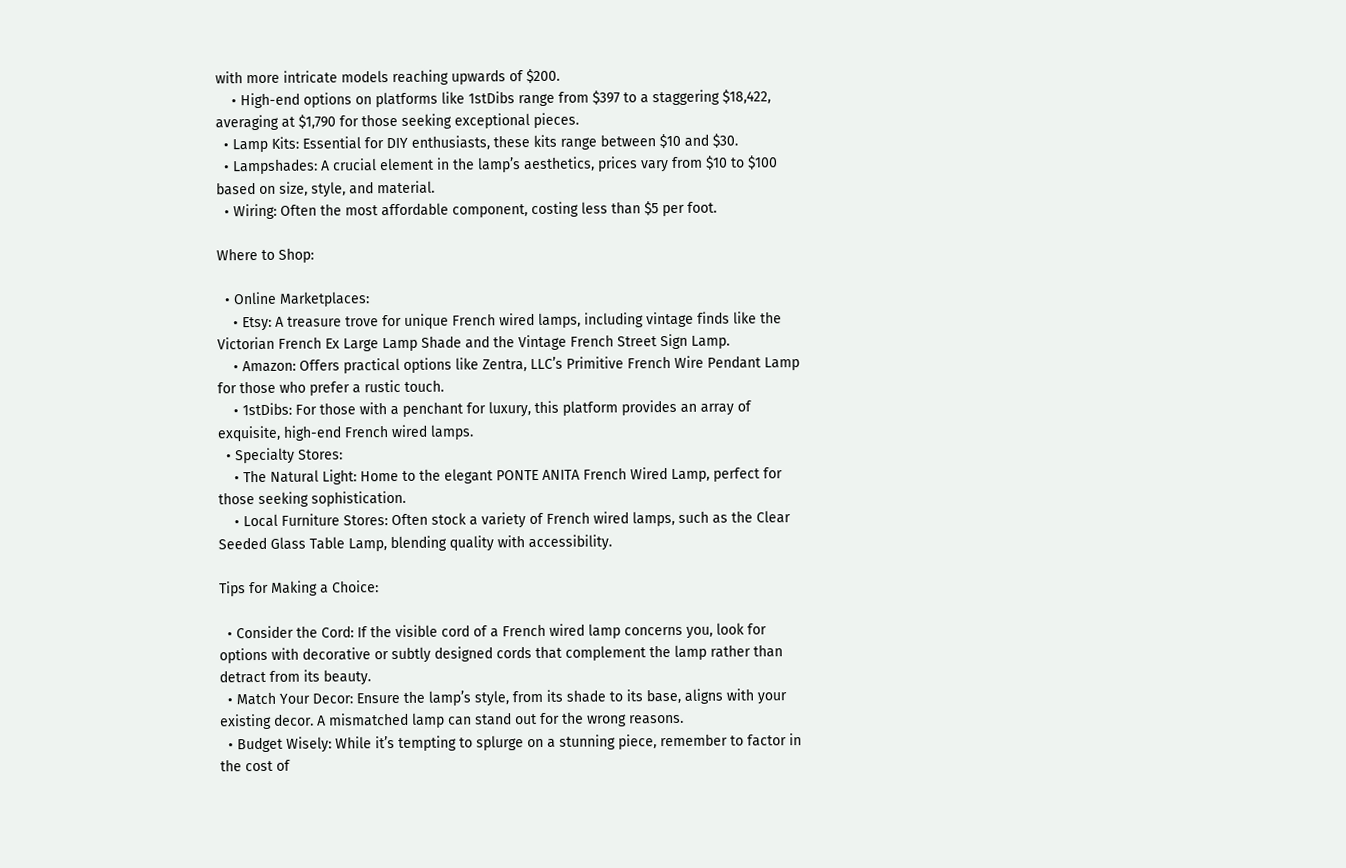with more intricate models reaching upwards of $200.
    • High-end options on platforms like 1stDibs range from $397 to a staggering $18,422, averaging at $1,790 for those seeking exceptional pieces.
  • Lamp Kits: Essential for DIY enthusiasts, these kits range between $10 and $30.
  • Lampshades: A crucial element in the lamp’s aesthetics, prices vary from $10 to $100 based on size, style, and material.
  • Wiring: Often the most affordable component, costing less than $5 per foot.

Where to Shop:

  • Online Marketplaces:
    • Etsy: A treasure trove for unique French wired lamps, including vintage finds like the Victorian French Ex Large Lamp Shade and the Vintage French Street Sign Lamp.
    • Amazon: Offers practical options like Zentra, LLC’s Primitive French Wire Pendant Lamp for those who prefer a rustic touch.
    • 1stDibs: For those with a penchant for luxury, this platform provides an array of exquisite, high-end French wired lamps.
  • Specialty Stores:
    • The Natural Light: Home to the elegant PONTE ANITA French Wired Lamp, perfect for those seeking sophistication.
    • Local Furniture Stores: Often stock a variety of French wired lamps, such as the Clear Seeded Glass Table Lamp, blending quality with accessibility.

Tips for Making a Choice:

  • Consider the Cord: If the visible cord of a French wired lamp concerns you, look for options with decorative or subtly designed cords that complement the lamp rather than detract from its beauty.
  • Match Your Decor: Ensure the lamp’s style, from its shade to its base, aligns with your existing decor. A mismatched lamp can stand out for the wrong reasons.
  • Budget Wisely: While it’s tempting to splurge on a stunning piece, remember to factor in the cost of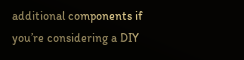additional components if you’re considering a DIY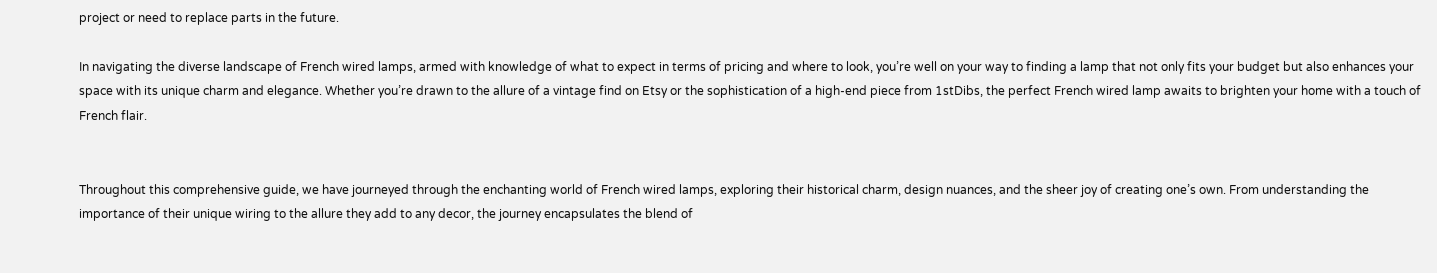project or need to replace parts in the future.

In navigating the diverse landscape of French wired lamps, armed with knowledge of what to expect in terms of pricing and where to look, you’re well on your way to finding a lamp that not only fits your budget but also enhances your space with its unique charm and elegance. Whether you’re drawn to the allure of a vintage find on Etsy or the sophistication of a high-end piece from 1stDibs, the perfect French wired lamp awaits to brighten your home with a touch of French flair.


Throughout this comprehensive guide, we have journeyed through the enchanting world of French wired lamps, exploring their historical charm, design nuances, and the sheer joy of creating one’s own. From understanding the importance of their unique wiring to the allure they add to any decor, the journey encapsulates the blend of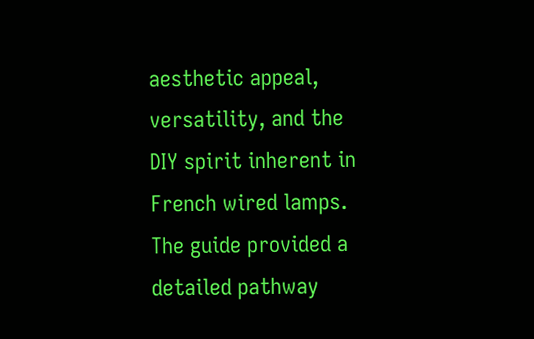aesthetic appeal, versatility, and the DIY spirit inherent in French wired lamps. The guide provided a detailed pathway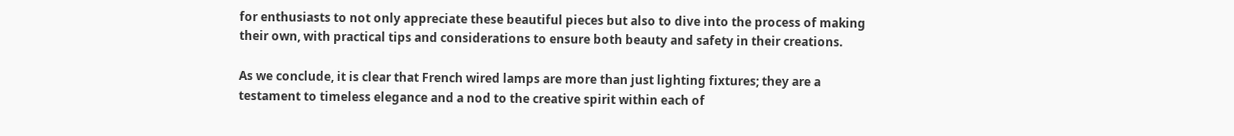for enthusiasts to not only appreciate these beautiful pieces but also to dive into the process of making their own, with practical tips and considerations to ensure both beauty and safety in their creations.

As we conclude, it is clear that French wired lamps are more than just lighting fixtures; they are a testament to timeless elegance and a nod to the creative spirit within each of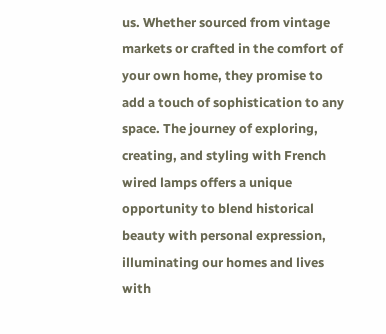us. Whether sourced from vintage markets or crafted in the comfort of your own home, they promise to add a touch of sophistication to any space. The journey of exploring, creating, and styling with French wired lamps offers a unique opportunity to blend historical beauty with personal expression, illuminating our homes and lives with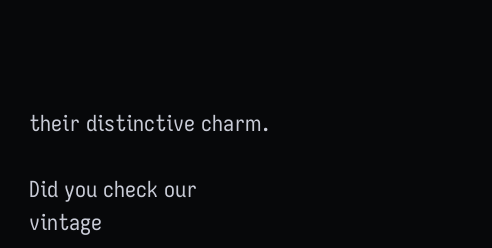their distinctive charm.

Did you check our vintage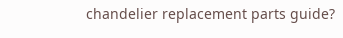chandelier replacement parts guide?